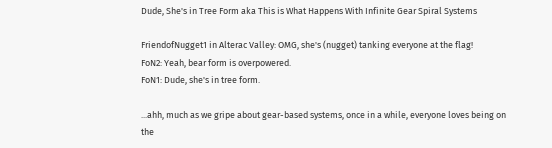Dude, She's in Tree Form aka This is What Happens With Infinite Gear Spiral Systems

FriendofNugget1 in Alterac Valley: OMG, she's (nugget) tanking everyone at the flag!
FoN2: Yeah, bear form is overpowered.
FoN1: Dude, she's in tree form.

...ahh, much as we gripe about gear-based systems, once in a while, everyone loves being on the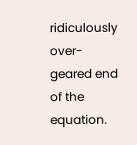ridiculously over-geared end of the equation.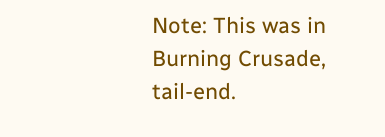Note: This was in Burning Crusade, tail-end.